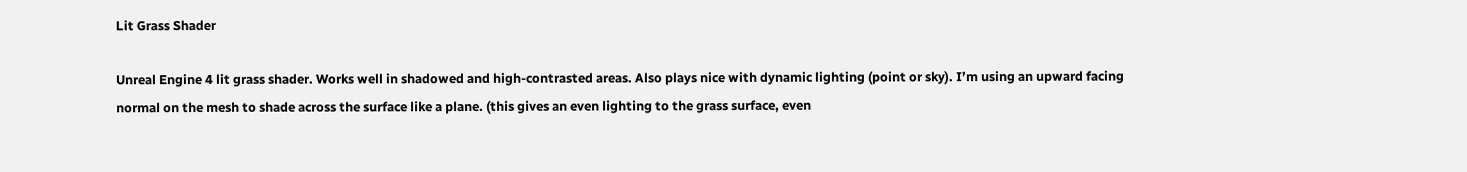Lit Grass Shader

Unreal Engine 4 lit grass shader. Works well in shadowed and high-contrasted areas. Also plays nice with dynamic lighting (point or sky). I’m using an upward facing normal on the mesh to shade across the surface like a plane. (this gives an even lighting to the grass surface, even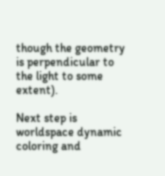though the geometry is perpendicular to the light to some extent).

Next step is worldspace dynamic coloring and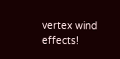vertex wind effects!